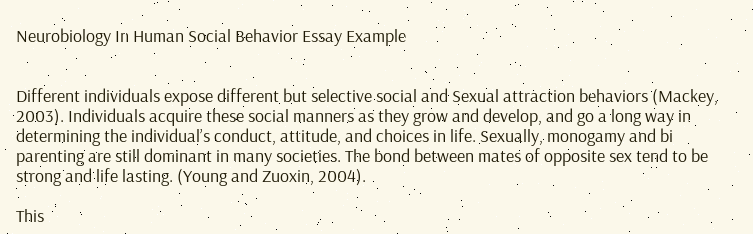Neurobiology In Human Social Behavior Essay Example


Different individuals expose different but selective social and Sexual attraction behaviors (Mackey, 2003). Individuals acquire these social manners as they grow and develop, and go a long way in determining the individual’s conduct, attitude, and choices in life. Sexually, monogamy and bi parenting are still dominant in many societies. The bond between mates of opposite sex tend to be strong and life lasting. (Young and Zuoxin, 2004).

This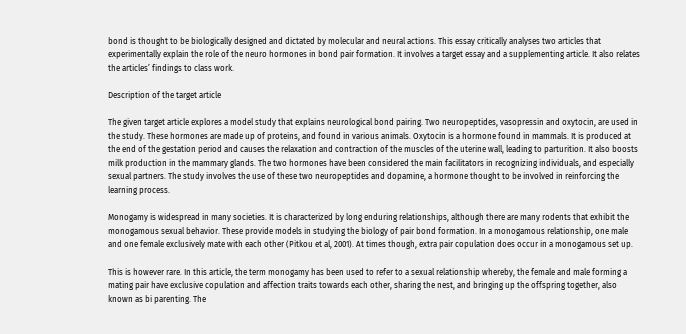bond is thought to be biologically designed and dictated by molecular and neural actions. This essay critically analyses two articles that experimentally explain the role of the neuro hormones in bond pair formation. It involves a target essay and a supplementing article. It also relates the articles’ findings to class work.

Description of the target article

The given target article explores a model study that explains neurological bond pairing. Two neuropeptides, vasopressin and oxytocin, are used in the study. These hormones are made up of proteins, and found in various animals. Oxytocin is a hormone found in mammals. It is produced at the end of the gestation period and causes the relaxation and contraction of the muscles of the uterine wall, leading to parturition. It also boosts milk production in the mammary glands. The two hormones have been considered the main facilitators in recognizing individuals, and especially sexual partners. The study involves the use of these two neuropeptides and dopamine, a hormone thought to be involved in reinforcing the learning process.

Monogamy is widespread in many societies. It is characterized by long enduring relationships, although there are many rodents that exhibit the monogamous sexual behavior. These provide models in studying the biology of pair bond formation. In a monogamous relationship, one male and one female exclusively mate with each other (Pitkou et al, 2001). At times though, extra pair copulation does occur in a monogamous set up.

This is however rare. In this article, the term monogamy has been used to refer to a sexual relationship whereby, the female and male forming a mating pair have exclusive copulation and affection traits towards each other, sharing the nest, and bringing up the offspring together, also known as bi parenting. The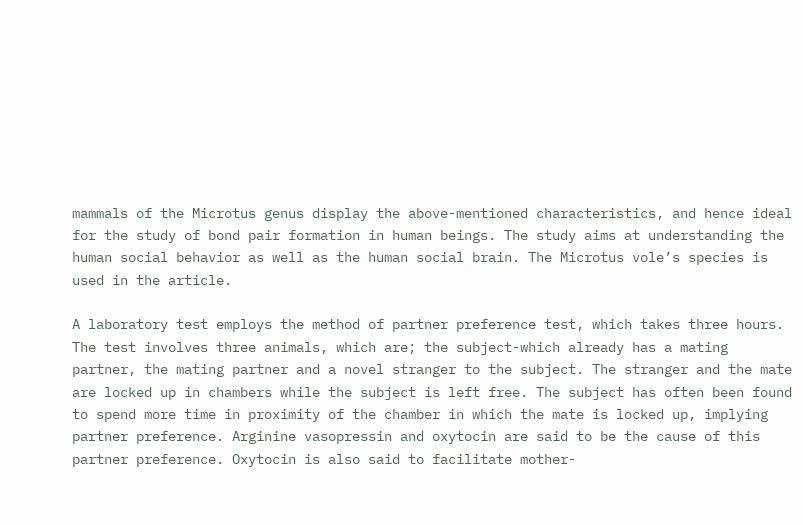mammals of the Microtus genus display the above-mentioned characteristics, and hence ideal for the study of bond pair formation in human beings. The study aims at understanding the human social behavior as well as the human social brain. The Microtus vole’s species is used in the article.

A laboratory test employs the method of partner preference test, which takes three hours. The test involves three animals, which are; the subject-which already has a mating partner, the mating partner and a novel stranger to the subject. The stranger and the mate are locked up in chambers while the subject is left free. The subject has often been found to spend more time in proximity of the chamber in which the mate is locked up, implying partner preference. Arginine vasopressin and oxytocin are said to be the cause of this partner preference. Oxytocin is also said to facilitate mother-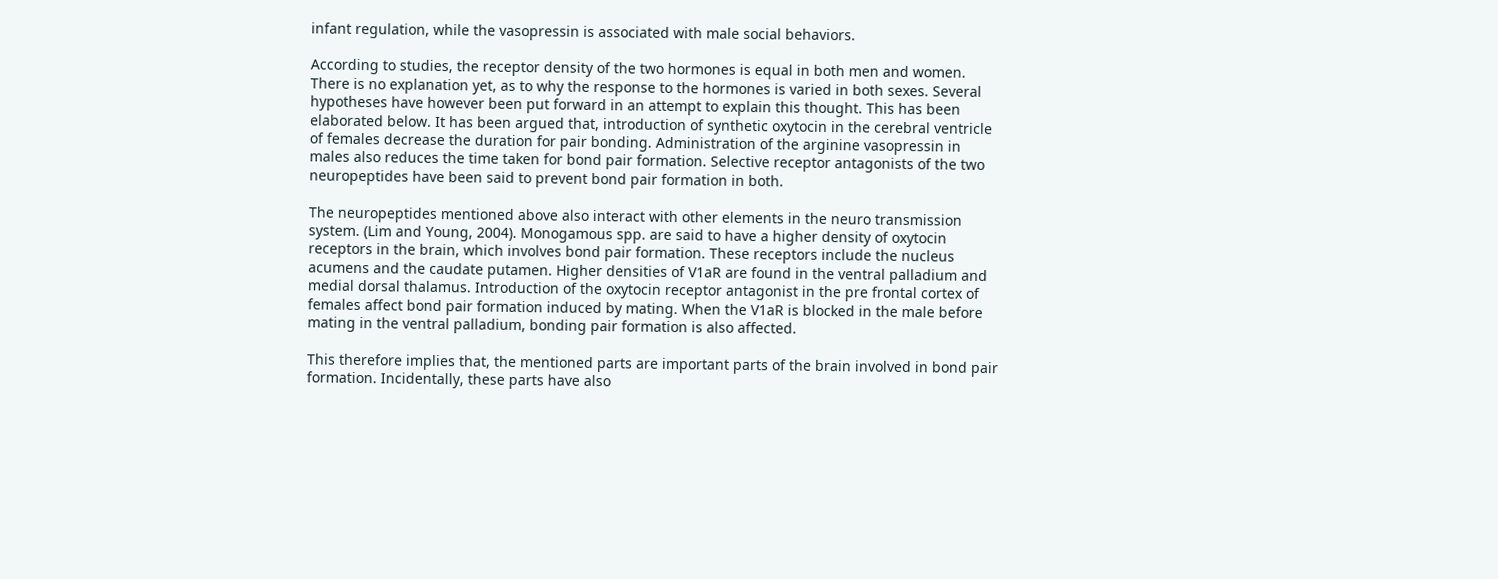infant regulation, while the vasopressin is associated with male social behaviors.

According to studies, the receptor density of the two hormones is equal in both men and women. There is no explanation yet, as to why the response to the hormones is varied in both sexes. Several hypotheses have however been put forward in an attempt to explain this thought. This has been elaborated below. It has been argued that, introduction of synthetic oxytocin in the cerebral ventricle of females decrease the duration for pair bonding. Administration of the arginine vasopressin in males also reduces the time taken for bond pair formation. Selective receptor antagonists of the two neuropeptides have been said to prevent bond pair formation in both.

The neuropeptides mentioned above also interact with other elements in the neuro transmission system. (Lim and Young, 2004). Monogamous spp. are said to have a higher density of oxytocin receptors in the brain, which involves bond pair formation. These receptors include the nucleus acumens and the caudate putamen. Higher densities of V1aR are found in the ventral palladium and medial dorsal thalamus. Introduction of the oxytocin receptor antagonist in the pre frontal cortex of females affect bond pair formation induced by mating. When the V1aR is blocked in the male before mating in the ventral palladium, bonding pair formation is also affected.

This therefore implies that, the mentioned parts are important parts of the brain involved in bond pair formation. Incidentally, these parts have also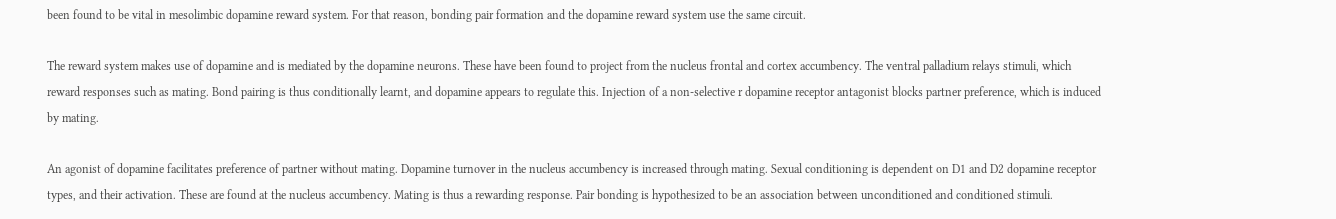been found to be vital in mesolimbic dopamine reward system. For that reason, bonding pair formation and the dopamine reward system use the same circuit.

The reward system makes use of dopamine and is mediated by the dopamine neurons. These have been found to project from the nucleus frontal and cortex accumbency. The ventral palladium relays stimuli, which reward responses such as mating. Bond pairing is thus conditionally learnt, and dopamine appears to regulate this. Injection of a non-selective r dopamine receptor antagonist blocks partner preference, which is induced by mating.

An agonist of dopamine facilitates preference of partner without mating. Dopamine turnover in the nucleus accumbency is increased through mating. Sexual conditioning is dependent on D1 and D2 dopamine receptor types, and their activation. These are found at the nucleus accumbency. Mating is thus a rewarding response. Pair bonding is hypothesized to be an association between unconditioned and conditioned stimuli.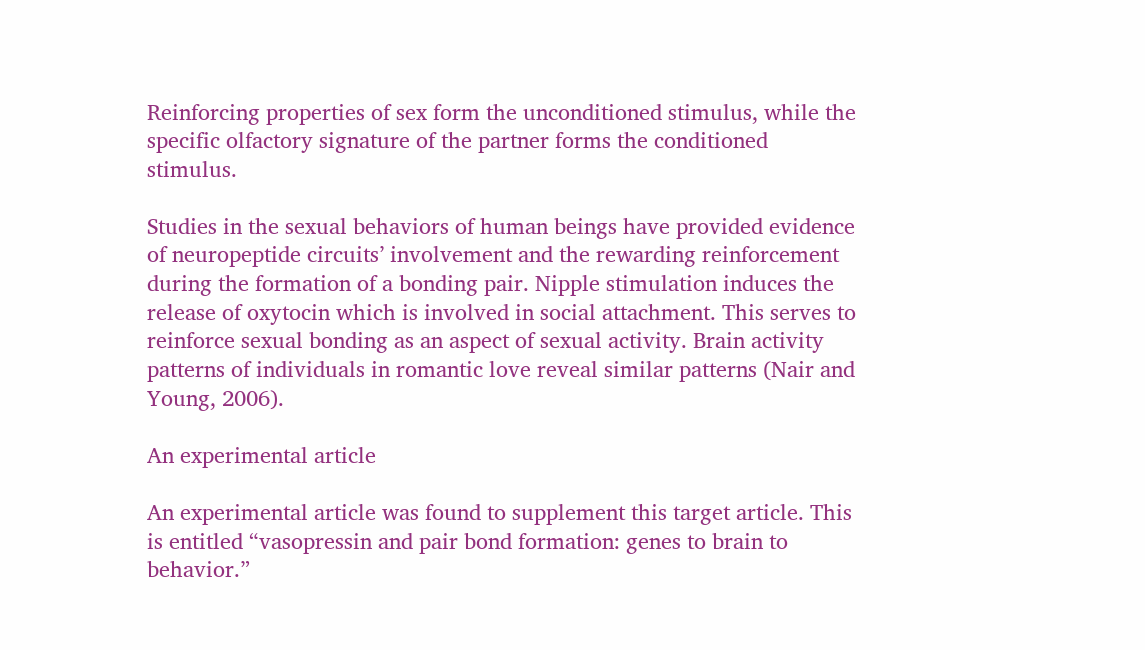Reinforcing properties of sex form the unconditioned stimulus, while the specific olfactory signature of the partner forms the conditioned stimulus.

Studies in the sexual behaviors of human beings have provided evidence of neuropeptide circuits’ involvement and the rewarding reinforcement during the formation of a bonding pair. Nipple stimulation induces the release of oxytocin which is involved in social attachment. This serves to reinforce sexual bonding as an aspect of sexual activity. Brain activity patterns of individuals in romantic love reveal similar patterns (Nair and Young, 2006).

An experimental article

An experimental article was found to supplement this target article. This is entitled “vasopressin and pair bond formation: genes to brain to behavior.”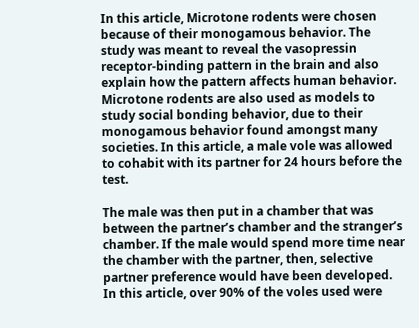In this article, Microtone rodents were chosen because of their monogamous behavior. The study was meant to reveal the vasopressin receptor-binding pattern in the brain and also explain how the pattern affects human behavior. Microtone rodents are also used as models to study social bonding behavior, due to their monogamous behavior found amongst many societies. In this article, a male vole was allowed to cohabit with its partner for 24 hours before the test.

The male was then put in a chamber that was between the partner’s chamber and the stranger’s chamber. If the male would spend more time near the chamber with the partner, then, selective partner preference would have been developed. In this article, over 90% of the voles used were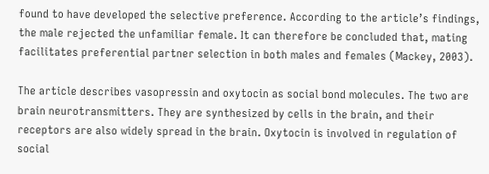found to have developed the selective preference. According to the article’s findings, the male rejected the unfamiliar female. It can therefore be concluded that, mating facilitates preferential partner selection in both males and females (Mackey, 2003).

The article describes vasopressin and oxytocin as social bond molecules. The two are brain neurotransmitters. They are synthesized by cells in the brain, and their receptors are also widely spread in the brain. Oxytocin is involved in regulation of social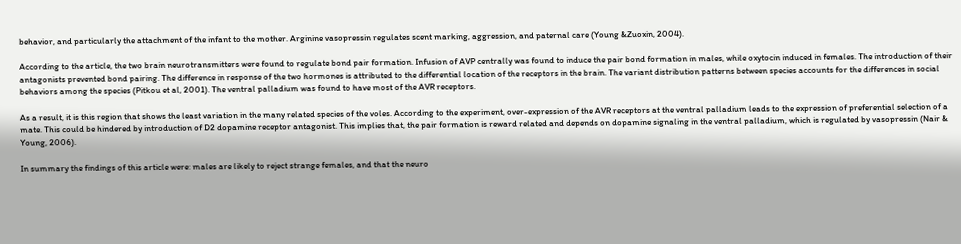behavior, and particularly the attachment of the infant to the mother. Arginine vasopressin regulates scent marking, aggression, and paternal care (Young &Zuoxin, 2004).

According to the article, the two brain neurotransmitters were found to regulate bond pair formation. Infusion of AVP centrally was found to induce the pair bond formation in males, while oxytocin induced in females. The introduction of their antagonists prevented bond pairing. The difference in response of the two hormones is attributed to the differential location of the receptors in the brain. The variant distribution patterns between species accounts for the differences in social behaviors among the species (Pitkou et al, 2001). The ventral palladium was found to have most of the AVR receptors.

As a result, it is this region that shows the least variation in the many related species of the voles. According to the experiment, over-expression of the AVR receptors at the ventral palladium leads to the expression of preferential selection of a mate. This could be hindered by introduction of D2 dopamine receptor antagonist. This implies that, the pair formation is reward related and depends on dopamine signaling in the ventral palladium, which is regulated by vasopressin (Nair & Young, 2006).

In summary the findings of this article were: males are likely to reject strange females, and that the neuro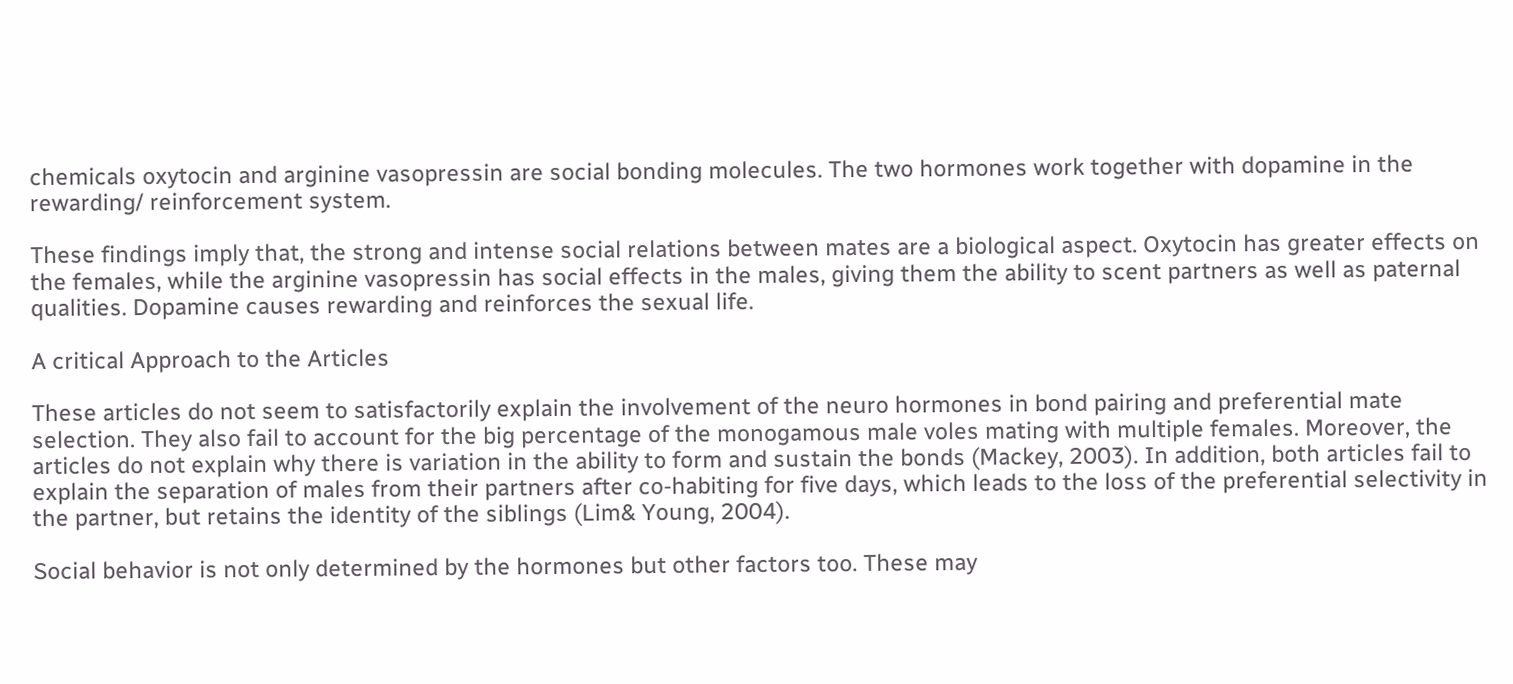chemicals oxytocin and arginine vasopressin are social bonding molecules. The two hormones work together with dopamine in the rewarding/ reinforcement system.

These findings imply that, the strong and intense social relations between mates are a biological aspect. Oxytocin has greater effects on the females, while the arginine vasopressin has social effects in the males, giving them the ability to scent partners as well as paternal qualities. Dopamine causes rewarding and reinforces the sexual life.

A critical Approach to the Articles

These articles do not seem to satisfactorily explain the involvement of the neuro hormones in bond pairing and preferential mate selection. They also fail to account for the big percentage of the monogamous male voles mating with multiple females. Moreover, the articles do not explain why there is variation in the ability to form and sustain the bonds (Mackey, 2003). In addition, both articles fail to explain the separation of males from their partners after co-habiting for five days, which leads to the loss of the preferential selectivity in the partner, but retains the identity of the siblings (Lim& Young, 2004).

Social behavior is not only determined by the hormones but other factors too. These may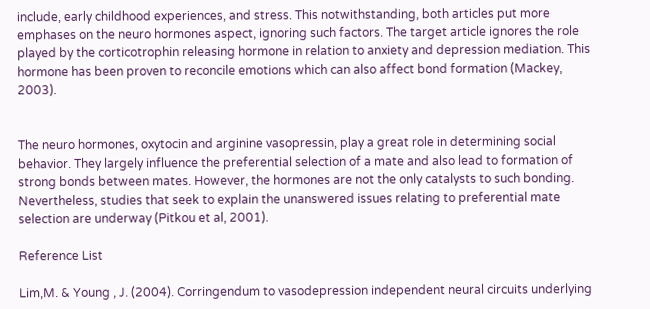include, early childhood experiences, and stress. This notwithstanding, both articles put more emphases on the neuro hormones aspect, ignoring such factors. The target article ignores the role played by the corticotrophin releasing hormone in relation to anxiety and depression mediation. This hormone has been proven to reconcile emotions which can also affect bond formation (Mackey, 2003).


The neuro hormones, oxytocin and arginine vasopressin, play a great role in determining social behavior. They largely influence the preferential selection of a mate and also lead to formation of strong bonds between mates. However, the hormones are not the only catalysts to such bonding. Nevertheless, studies that seek to explain the unanswered issues relating to preferential mate selection are underway (Pitkou et al, 2001).

Reference List

Lim,M. & Young , J. (2004). Corringendum to vasodepression independent neural circuits underlying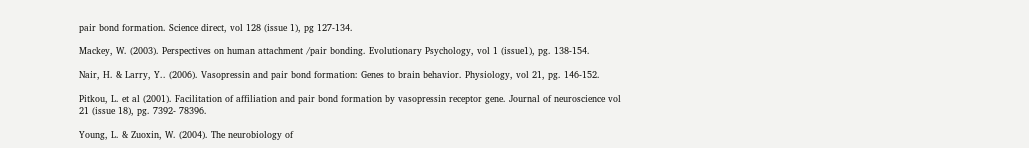pair bond formation. Science direct, vol 128 (issue 1), pg 127-134.

Mackey, W. (2003). Perspectives on human attachment /pair bonding. Evolutionary Psychology, vol 1 (issue1), pg. 138-154.

Nair, H. & Larry, Y.. (2006). Vasopressin and pair bond formation: Genes to brain behavior. Physiology, vol 21, pg. 146-152.

Pitkou, L. et al (2001). Facilitation of affiliation and pair bond formation by vasopressin receptor gene. Journal of neuroscience vol 21 (issue 18), pg. 7392- 78396.

Young, L. & Zuoxin, W. (2004). The neurobiology of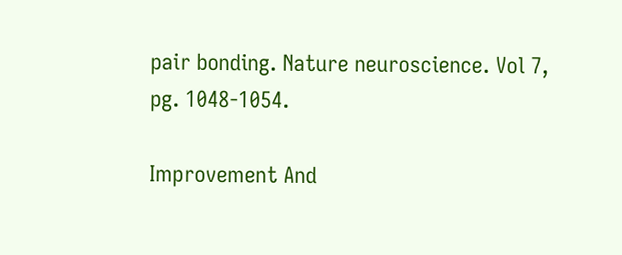pair bonding. Nature neuroscience. Vol 7, pg. 1048-1054.

Improvement And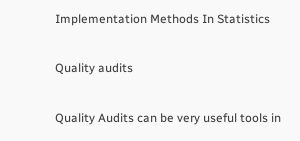Implementation Methods In Statistics

Quality audits

Quality Audits can be very useful tools in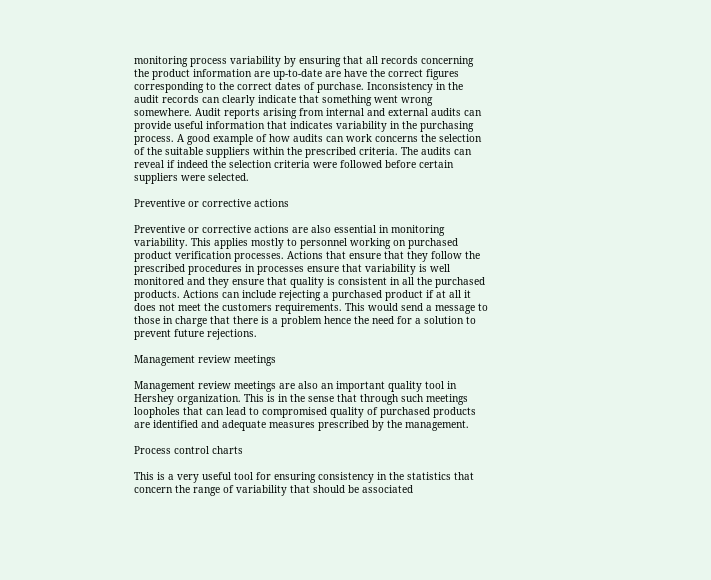monitoring process variability by ensuring that all records concerning the product information are up-to-date are have the correct figures corresponding to the correct dates of purchase. Inconsistency in the audit records can clearly indicate that something went wrong somewhere. Audit reports arising from internal and external audits can provide useful information that indicates variability in the purchasing process. A good example of how audits can work concerns the selection of the suitable suppliers within the prescribed criteria. The audits can reveal if indeed the selection criteria were followed before certain suppliers were selected.

Preventive or corrective actions

Preventive or corrective actions are also essential in monitoring variability. This applies mostly to personnel working on purchased product verification processes. Actions that ensure that they follow the prescribed procedures in processes ensure that variability is well monitored and they ensure that quality is consistent in all the purchased products. Actions can include rejecting a purchased product if at all it does not meet the customers requirements. This would send a message to those in charge that there is a problem hence the need for a solution to prevent future rejections.

Management review meetings

Management review meetings are also an important quality tool in Hershey organization. This is in the sense that through such meetings loopholes that can lead to compromised quality of purchased products are identified and adequate measures prescribed by the management.

Process control charts

This is a very useful tool for ensuring consistency in the statistics that concern the range of variability that should be associated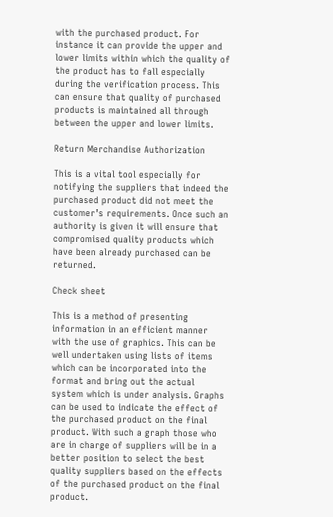with the purchased product. For instance it can provide the upper and lower limits within which the quality of the product has to fall especially during the verification process. This can ensure that quality of purchased products is maintained all through between the upper and lower limits.

Return Merchandise Authorization

This is a vital tool especially for notifying the suppliers that indeed the purchased product did not meet the customer’s requirements. Once such an authority is given it will ensure that compromised quality products which have been already purchased can be returned.

Check sheet

This is a method of presenting information in an efficient manner with the use of graphics. This can be well undertaken using lists of items which can be incorporated into the format and bring out the actual system which is under analysis. Graphs can be used to indicate the effect of the purchased product on the final product. With such a graph those who are in charge of suppliers will be in a better position to select the best quality suppliers based on the effects of the purchased product on the final product.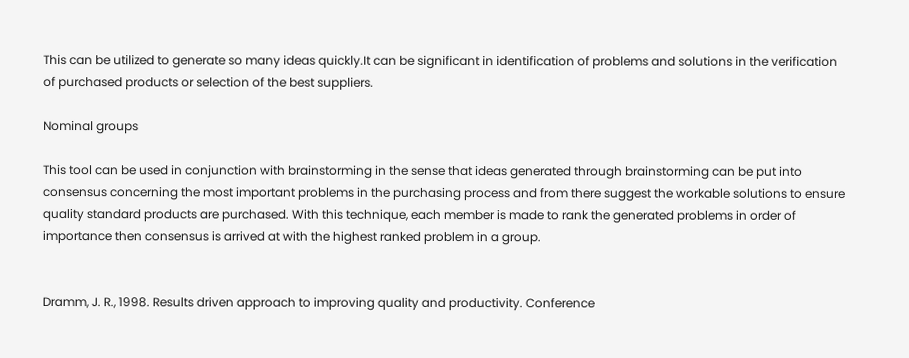This can be utilized to generate so many ideas quickly.It can be significant in identification of problems and solutions in the verification of purchased products or selection of the best suppliers.

Nominal groups

This tool can be used in conjunction with brainstorming in the sense that ideas generated through brainstorming can be put into consensus concerning the most important problems in the purchasing process and from there suggest the workable solutions to ensure quality standard products are purchased. With this technique, each member is made to rank the generated problems in order of importance then consensus is arrived at with the highest ranked problem in a group.


Dramm, J. R., 1998. Results driven approach to improving quality and productivity. Conference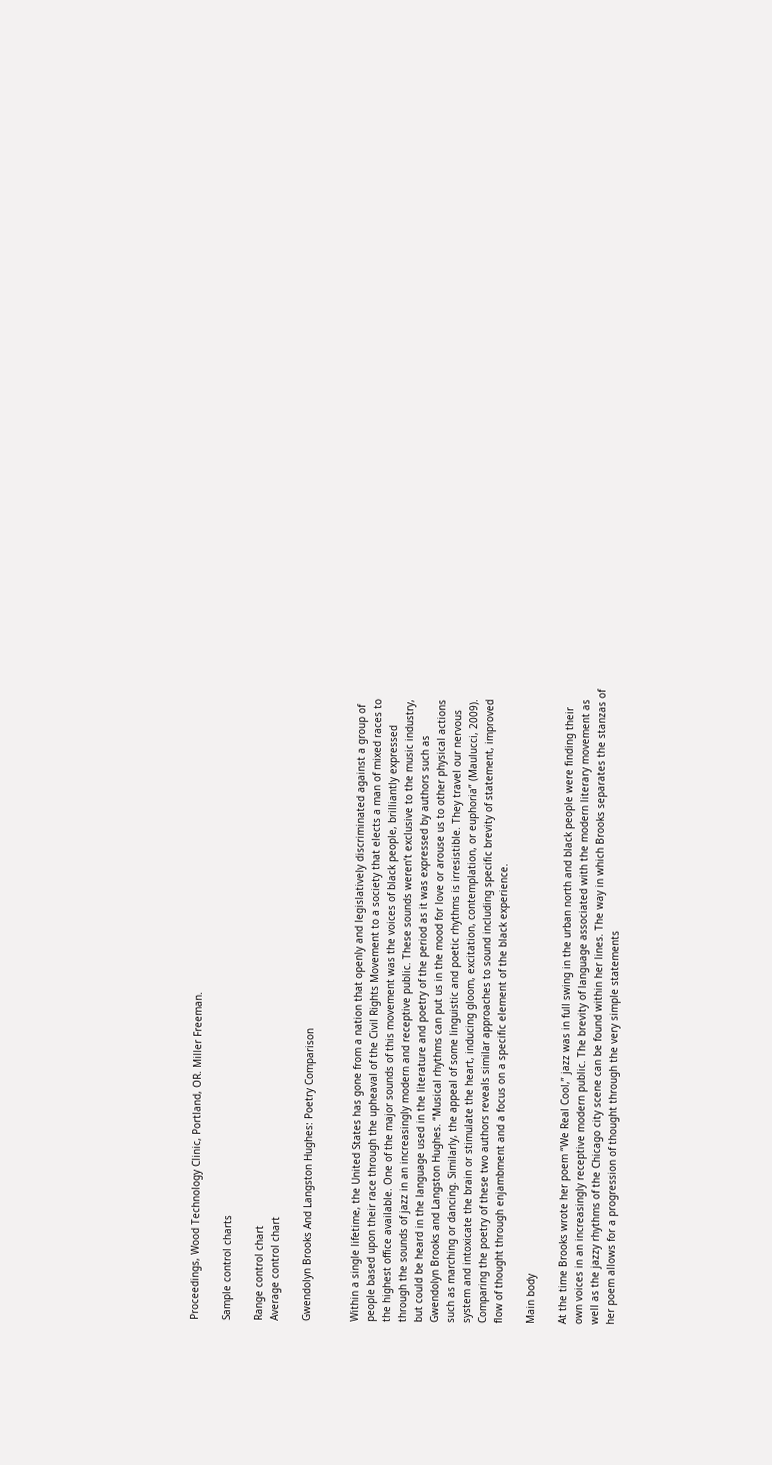Proceedings, Wood Technology Clinic, Portland, OR. Miller Freeman.

Sample control charts

Range control chart
Average control chart

Gwendolyn Brooks And Langston Hughes: Poetry Comparison


Within a single lifetime, the United States has gone from a nation that openly and legislatively discriminated against a group of people based upon their race through the upheaval of the Civil Rights Movement to a society that elects a man of mixed races to the highest office available. One of the major sounds of this movement was the voices of black people, brilliantly expressed through the sounds of jazz in an increasingly modern and receptive public. These sounds weren’t exclusive to the music industry, but could be heard in the language used in the literature and poetry of the period as it was expressed by authors such as Gwendolyn Brooks and Langston Hughes. “Musical rhythms can put us in the mood for love or arouse us to other physical actions such as marching or dancing. Similarly, the appeal of some linguistic and poetic rhythms is irresistible. They travel our nervous system and intoxicate the brain or stimulate the heart, inducing gloom, excitation, contemplation, or euphoria” (Maulucci, 2009). Comparing the poetry of these two authors reveals similar approaches to sound including specific brevity of statement, improved flow of thought through enjambment and a focus on a specific element of the black experience.

Main body

At the time Brooks wrote her poem “We Real Cool,” jazz was in full swing in the urban north and black people were finding their own voices in an increasingly receptive modern public. The brevity of language associated with the modern literary movement as well as the jazzy rhythms of the Chicago city scene can be found within her lines. The way in which Brooks separates the stanzas of her poem allows for a progression of thought through the very simple statements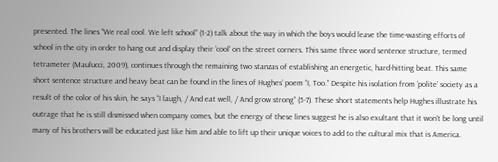presented. The lines “We real cool. We left school” (1-2) talk about the way in which the boys would leave the time-wasting efforts of school in the city in order to hang out and display their ‘cool’ on the street corners. This same three word sentence structure, termed tetrameter (Maulucci, 2009), continues through the remaining two stanzas of establishing an energetic, hard-hitting beat. This same short sentence structure and heavy beat can be found in the lines of Hughes’ poem “I, Too.” Despite his isolation from ‘polite’ society as a result of the color of his skin, he says “I laugh, / And eat well, / And grow strong” (5-7). These short statements help Hughes illustrate his outrage that he is still dismissed when company comes, but the energy of these lines suggest he is also exultant that it won’t be long until many of his brothers will be educated just like him and able to lift up their unique voices to add to the cultural mix that is America.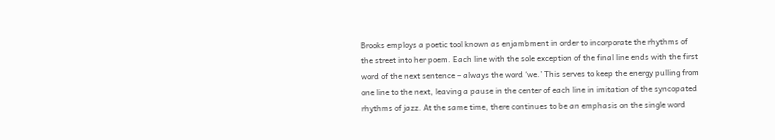Brooks employs a poetic tool known as enjambment in order to incorporate the rhythms of the street into her poem. Each line with the sole exception of the final line ends with the first word of the next sentence – always the word ‘we.’ This serves to keep the energy pulling from one line to the next, leaving a pause in the center of each line in imitation of the syncopated rhythms of jazz. At the same time, there continues to be an emphasis on the single word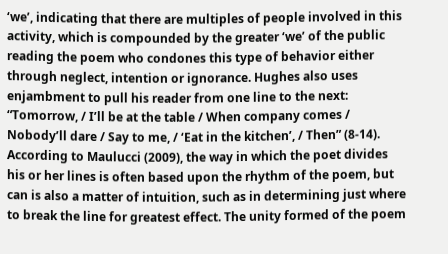‘we’, indicating that there are multiples of people involved in this activity, which is compounded by the greater ‘we’ of the public reading the poem who condones this type of behavior either through neglect, intention or ignorance. Hughes also uses enjambment to pull his reader from one line to the next: “Tomorrow, / I’ll be at the table / When company comes / Nobody’ll dare / Say to me, / ‘Eat in the kitchen’, / Then” (8-14). According to Maulucci (2009), the way in which the poet divides his or her lines is often based upon the rhythm of the poem, but can is also a matter of intuition, such as in determining just where to break the line for greatest effect. The unity formed of the poem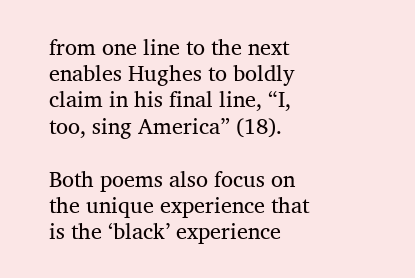from one line to the next enables Hughes to boldly claim in his final line, “I, too, sing America” (18).

Both poems also focus on the unique experience that is the ‘black’ experience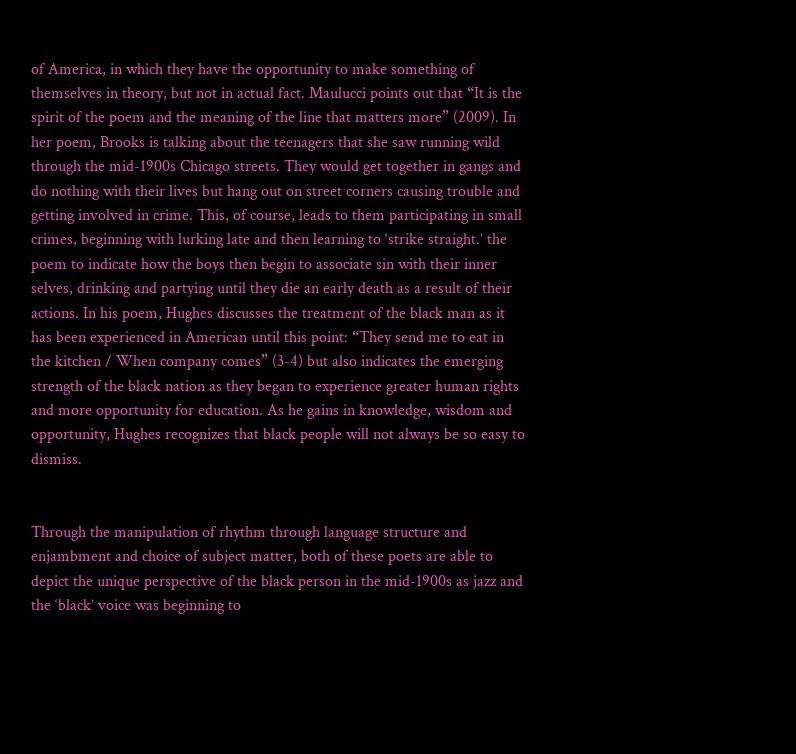of America, in which they have the opportunity to make something of themselves in theory, but not in actual fact. Maulucci points out that “It is the spirit of the poem and the meaning of the line that matters more” (2009). In her poem, Brooks is talking about the teenagers that she saw running wild through the mid-1900s Chicago streets. They would get together in gangs and do nothing with their lives but hang out on street corners causing trouble and getting involved in crime. This, of course, leads to them participating in small crimes, beginning with lurking late and then learning to ‘strike straight.’ the poem to indicate how the boys then begin to associate sin with their inner selves, drinking and partying until they die an early death as a result of their actions. In his poem, Hughes discusses the treatment of the black man as it has been experienced in American until this point: “They send me to eat in the kitchen / When company comes” (3-4) but also indicates the emerging strength of the black nation as they began to experience greater human rights and more opportunity for education. As he gains in knowledge, wisdom and opportunity, Hughes recognizes that black people will not always be so easy to dismiss.


Through the manipulation of rhythm through language structure and enjambment and choice of subject matter, both of these poets are able to depict the unique perspective of the black person in the mid-1900s as jazz and the ‘black’ voice was beginning to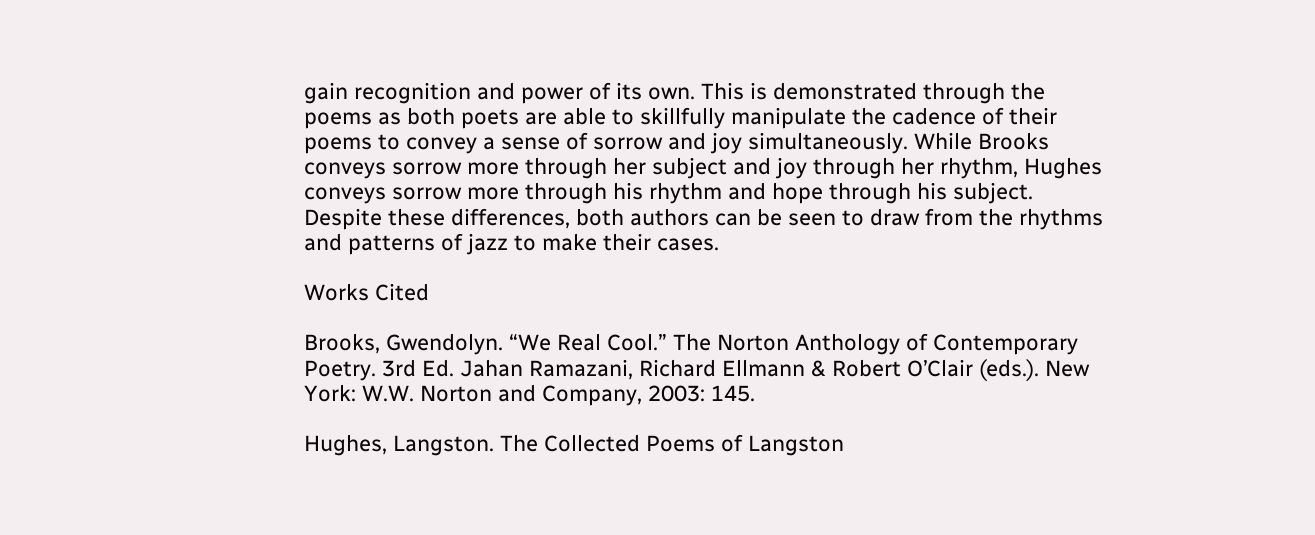gain recognition and power of its own. This is demonstrated through the poems as both poets are able to skillfully manipulate the cadence of their poems to convey a sense of sorrow and joy simultaneously. While Brooks conveys sorrow more through her subject and joy through her rhythm, Hughes conveys sorrow more through his rhythm and hope through his subject. Despite these differences, both authors can be seen to draw from the rhythms and patterns of jazz to make their cases.

Works Cited

Brooks, Gwendolyn. “We Real Cool.” The Norton Anthology of Contemporary Poetry. 3rd Ed. Jahan Ramazani, Richard Ellmann & Robert O’Clair (eds.). New York: W.W. Norton and Company, 2003: 145.

Hughes, Langston. The Collected Poems of Langston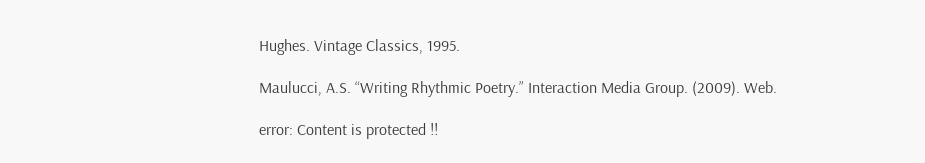Hughes. Vintage Classics, 1995.

Maulucci, A.S. “Writing Rhythmic Poetry.” Interaction Media Group. (2009). Web.

error: Content is protected !!